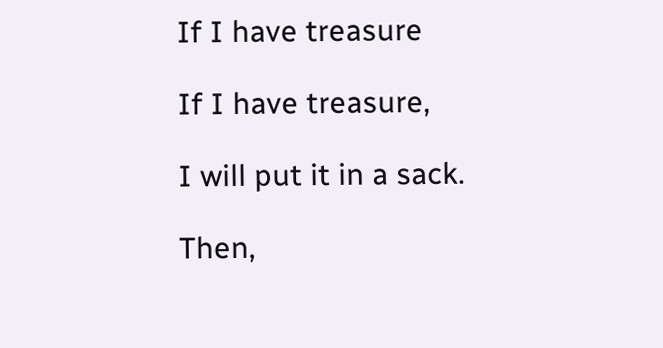If I have treasure

If I have treasure,

I will put it in a sack.

Then,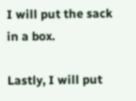I will put the sack in a box.

Lastly, I will put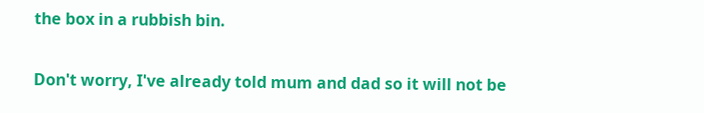the box in a rubbish bin.

Don't worry, I've already told mum and dad so it will not be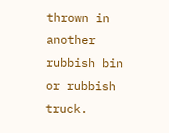thrown in another rubbish bin or rubbish truck.